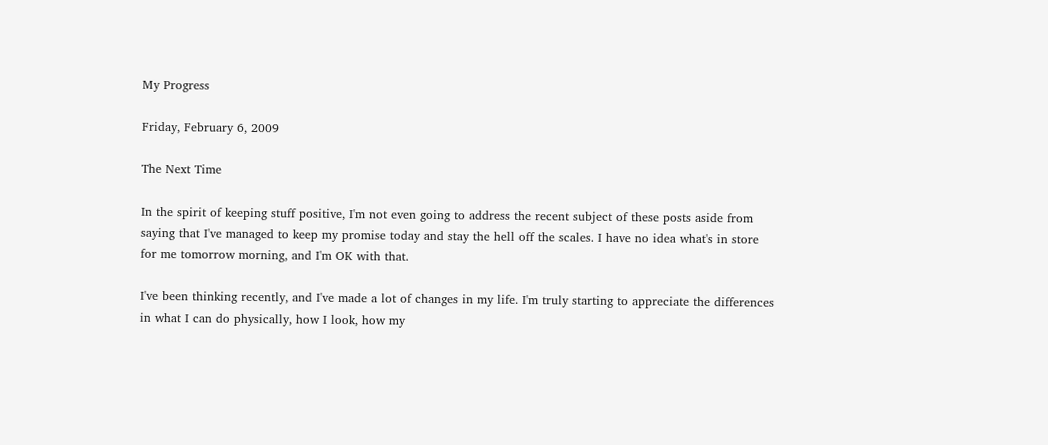My Progress

Friday, February 6, 2009

The Next Time

In the spirit of keeping stuff positive, I'm not even going to address the recent subject of these posts aside from saying that I've managed to keep my promise today and stay the hell off the scales. I have no idea what's in store for me tomorrow morning, and I'm OK with that.

I've been thinking recently, and I've made a lot of changes in my life. I'm truly starting to appreciate the differences in what I can do physically, how I look, how my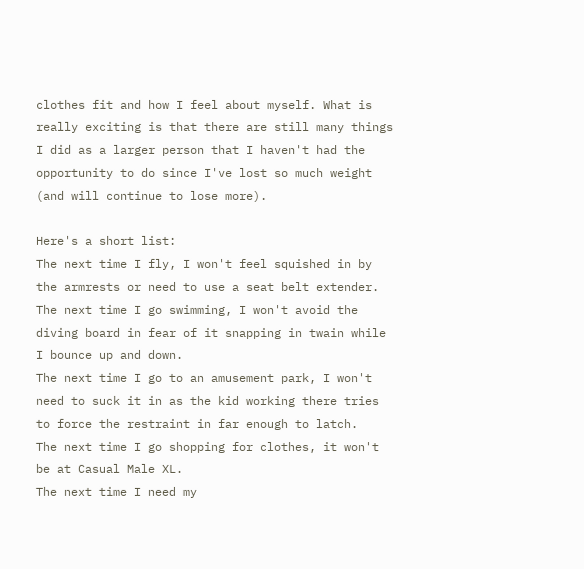clothes fit and how I feel about myself. What is really exciting is that there are still many things I did as a larger person that I haven't had the opportunity to do since I've lost so much weight (and will continue to lose more).

Here's a short list:
The next time I fly, I won't feel squished in by the armrests or need to use a seat belt extender.
The next time I go swimming, I won't avoid the diving board in fear of it snapping in twain while I bounce up and down.
The next time I go to an amusement park, I won't need to suck it in as the kid working there tries to force the restraint in far enough to latch.
The next time I go shopping for clothes, it won't be at Casual Male XL.
The next time I need my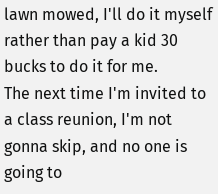lawn mowed, I'll do it myself rather than pay a kid 30 bucks to do it for me.
The next time I'm invited to a class reunion, I'm not gonna skip, and no one is going to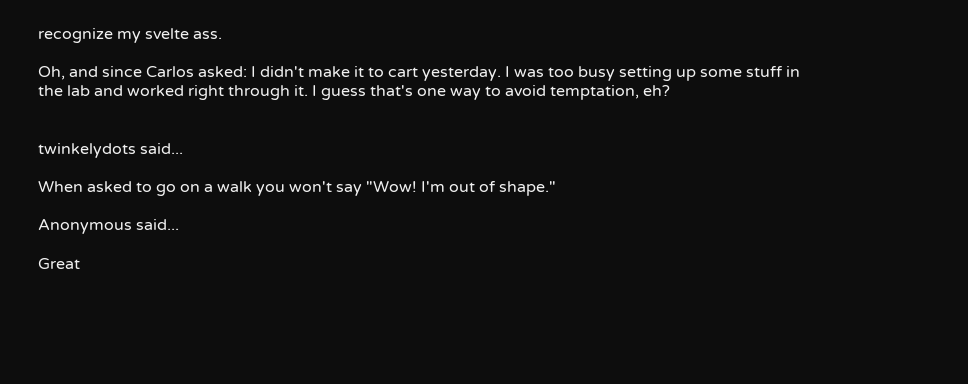recognize my svelte ass.

Oh, and since Carlos asked: I didn't make it to cart yesterday. I was too busy setting up some stuff in the lab and worked right through it. I guess that's one way to avoid temptation, eh?


twinkelydots said...

When asked to go on a walk you won't say "Wow! I'm out of shape."

Anonymous said...

Great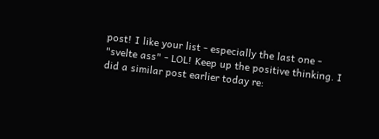post! I like your list - especially the last one - "svelte ass" - LOL! Keep up the positive thinking. I did a similar post earlier today re: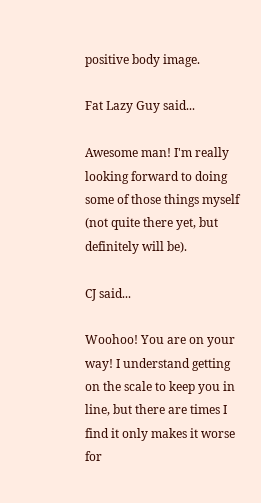positive body image.

Fat Lazy Guy said...

Awesome man! I'm really looking forward to doing some of those things myself (not quite there yet, but definitely will be).

CJ said...

Woohoo! You are on your way! I understand getting on the scale to keep you in line, but there are times I find it only makes it worse for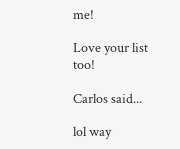me!

Love your list too!

Carlos said...

lol way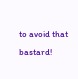to avoid that bastard!